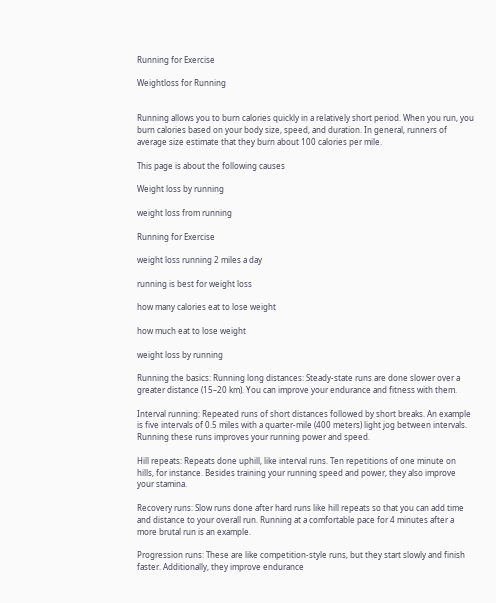Running for Exercise

Weightloss for Running


Running allows you to burn calories quickly in a relatively short period. When you run, you burn calories based on your body size, speed, and duration. In general, runners of average size estimate that they burn about 100 calories per mile.

This page is about the following causes

Weight loss by running

weight loss from running

Running for Exercise

weight loss running 2 miles a day

running is best for weight loss

how many calories eat to lose weight

how much eat to lose weight

weight loss by running

Running the basics: Running long distances: Steady-state runs are done slower over a greater distance (15–20 km). You can improve your endurance and fitness with them.

Interval running: Repeated runs of short distances followed by short breaks. An example is five intervals of 0.5 miles with a quarter-mile (400 meters) light jog between intervals. Running these runs improves your running power and speed.

Hill repeats: Repeats done uphill, like interval runs. Ten repetitions of one minute on hills, for instance. Besides training your running speed and power, they also improve your stamina.

Recovery runs: Slow runs done after hard runs like hill repeats so that you can add time and distance to your overall run. Running at a comfortable pace for 4 minutes after a more brutal run is an example.

Progression runs: These are like competition-style runs, but they start slowly and finish faster. Additionally, they improve endurance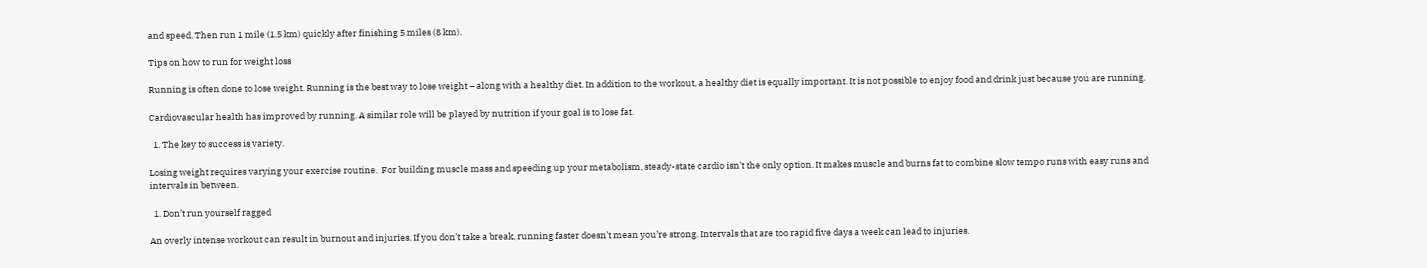and speed. Then run 1 mile (1.5 km) quickly after finishing 5 miles (8 km).

Tips on how to run for weight loss

Running is often done to lose weight. Running is the best way to lose weight – along with a healthy diet. In addition to the workout, a healthy diet is equally important. It is not possible to enjoy food and drink just because you are running.

Cardiovascular health has improved by running. A similar role will be played by nutrition if your goal is to lose fat.

  1. The key to success is variety.

Losing weight requires varying your exercise routine.  For building muscle mass and speeding up your metabolism, steady-state cardio isn’t the only option. It makes muscle and burns fat to combine slow tempo runs with easy runs and intervals in between.

  1. Don’t run yourself ragged

An overly intense workout can result in burnout and injuries. If you don’t take a break, running faster doesn’t mean you’re strong. Intervals that are too rapid five days a week can lead to injuries.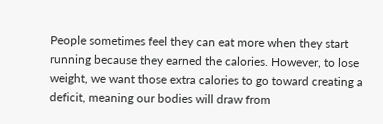People sometimes feel they can eat more when they start running because they earned the calories. However, to lose weight, we want those extra calories to go toward creating a deficit, meaning our bodies will draw from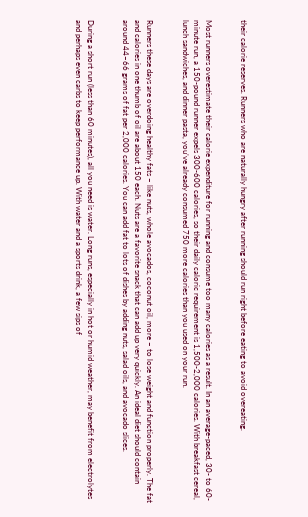their calorie reserves. Runners who are naturally hungry after running should run right before eating to avoid overeating.


Most runners overestimate their calorie expenditure for running and consume too many calories as a result. In an average-paced, 30- to 60-minute run, a 150-pound runner expels 300-600 calories, so their daily caloric requirement is 1,500-2,000 calories. With breakfast cereal, lunch sandwiches, and dinner pasta, you’ve already consumed 750 more calories than you used on your run.


Runners these days are overdoing healthy fats – like nuts, whole avocados, coconut oil, more – to lose weight and function properly. The fat and calories in one thumb of oil are about 150 each. Nuts are a favorite snack that can add up very quickly. An ideal diet should contain around 44–66 grams of fat per 2,000 calories. You can add fat to lots of dishes by adding nuts, salad oils, and avocado slices.


During a short run (less than 60 minutes), all you need is water. Long runs, especially in hot or humid weather, may benefit from electrolytes and perhaps even carbs to keep performance up. With water and a sports drink, a few sips of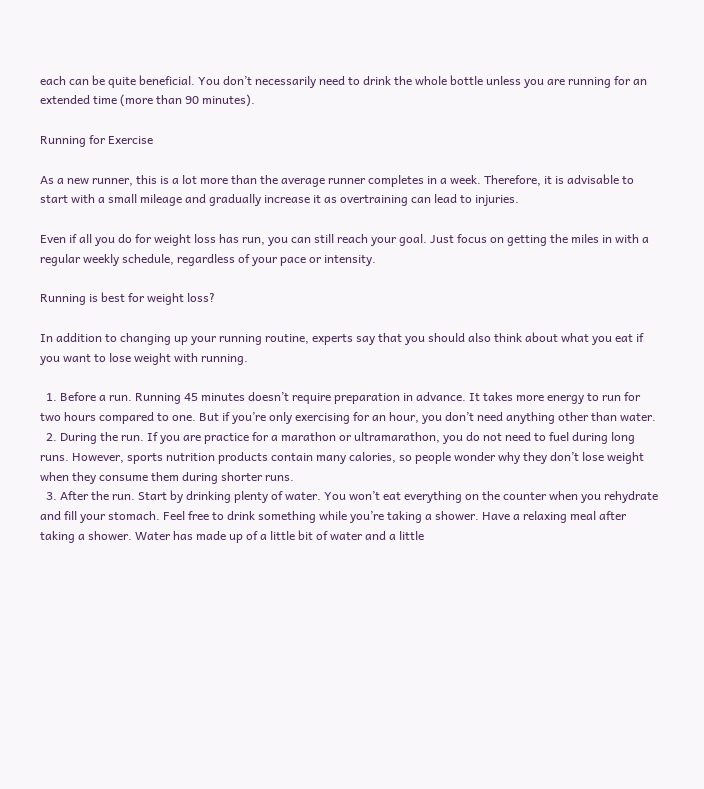each can be quite beneficial. You don’t necessarily need to drink the whole bottle unless you are running for an extended time (more than 90 minutes).

Running for Exercise

As a new runner, this is a lot more than the average runner completes in a week. Therefore, it is advisable to start with a small mileage and gradually increase it as overtraining can lead to injuries.

Even if all you do for weight loss has run, you can still reach your goal. Just focus on getting the miles in with a regular weekly schedule, regardless of your pace or intensity.

Running is best for weight loss?

In addition to changing up your running routine, experts say that you should also think about what you eat if you want to lose weight with running.

  1. Before a run. Running 45 minutes doesn’t require preparation in advance. It takes more energy to run for two hours compared to one. But if you’re only exercising for an hour, you don’t need anything other than water.
  2. During the run. If you are practice for a marathon or ultramarathon, you do not need to fuel during long runs. However, sports nutrition products contain many calories, so people wonder why they don’t lose weight when they consume them during shorter runs.
  3. After the run. Start by drinking plenty of water. You won’t eat everything on the counter when you rehydrate and fill your stomach. Feel free to drink something while you’re taking a shower. Have a relaxing meal after taking a shower. Water has made up of a little bit of water and a little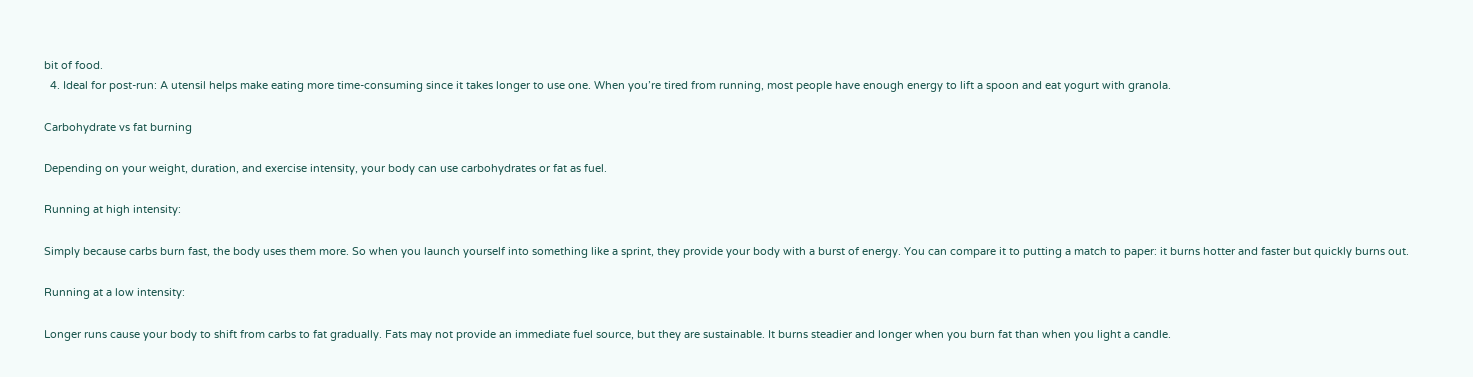bit of food.
  4. Ideal for post-run: A utensil helps make eating more time-consuming since it takes longer to use one. When you’re tired from running, most people have enough energy to lift a spoon and eat yogurt with granola.

Carbohydrate vs fat burning

Depending on your weight, duration, and exercise intensity, your body can use carbohydrates or fat as fuel.

Running at high intensity:

Simply because carbs burn fast, the body uses them more. So when you launch yourself into something like a sprint, they provide your body with a burst of energy. You can compare it to putting a match to paper: it burns hotter and faster but quickly burns out.

Running at a low intensity:

Longer runs cause your body to shift from carbs to fat gradually. Fats may not provide an immediate fuel source, but they are sustainable. It burns steadier and longer when you burn fat than when you light a candle.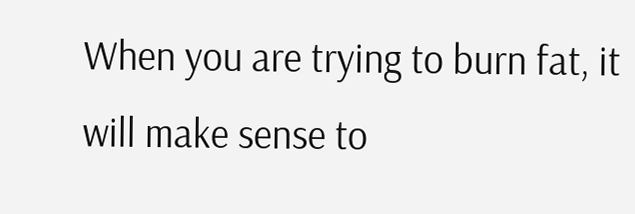When you are trying to burn fat, it will make sense to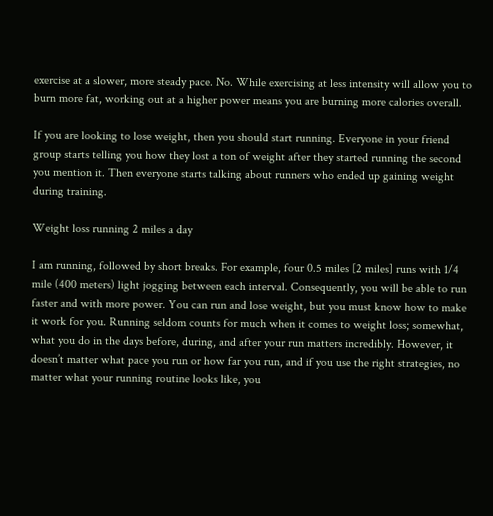exercise at a slower, more steady pace. No. While exercising at less intensity will allow you to burn more fat, working out at a higher power means you are burning more calories overall.

If you are looking to lose weight, then you should start running. Everyone in your friend group starts telling you how they lost a ton of weight after they started running the second you mention it. Then everyone starts talking about runners who ended up gaining weight during training.

Weight loss running 2 miles a day

I am running, followed by short breaks. For example, four 0.5 miles [2 miles] runs with 1/4 mile (400 meters) light jogging between each interval. Consequently, you will be able to run faster and with more power. You can run and lose weight, but you must know how to make it work for you. Running seldom counts for much when it comes to weight loss; somewhat, what you do in the days before, during, and after your run matters incredibly. However, it doesn’t matter what pace you run or how far you run, and if you use the right strategies, no matter what your running routine looks like, you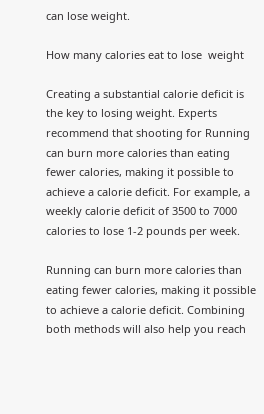can lose weight.

How many calories eat to lose  weight

Creating a substantial calorie deficit is the key to losing weight. Experts recommend that shooting for Running can burn more calories than eating fewer calories, making it possible to achieve a calorie deficit. For example, a weekly calorie deficit of 3500 to 7000 calories to lose 1-2 pounds per week.

Running can burn more calories than eating fewer calories, making it possible to achieve a calorie deficit. Combining both methods will also help you reach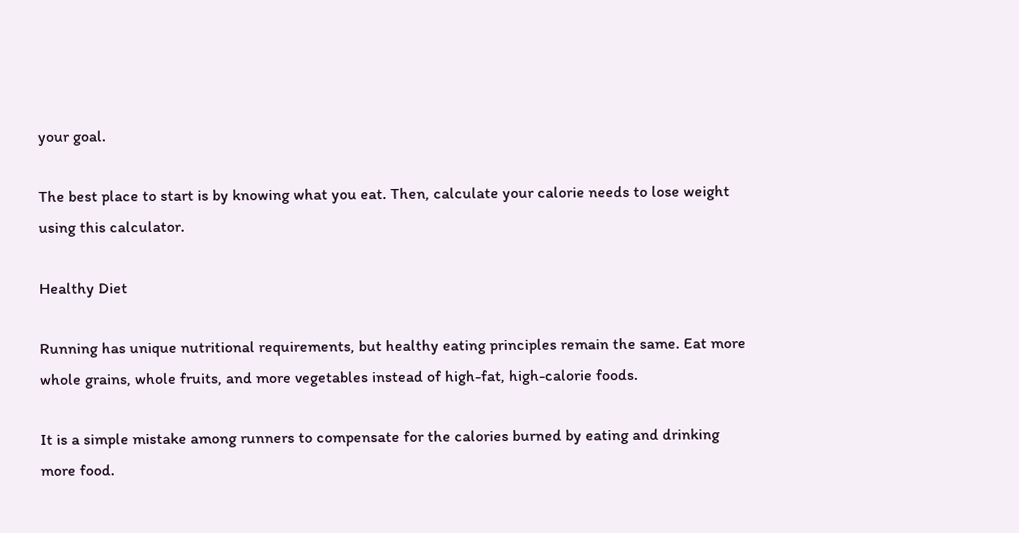your goal.

The best place to start is by knowing what you eat. Then, calculate your calorie needs to lose weight using this calculator.

Healthy Diet

Running has unique nutritional requirements, but healthy eating principles remain the same. Eat more whole grains, whole fruits, and more vegetables instead of high-fat, high-calorie foods.

It is a simple mistake among runners to compensate for the calories burned by eating and drinking more food.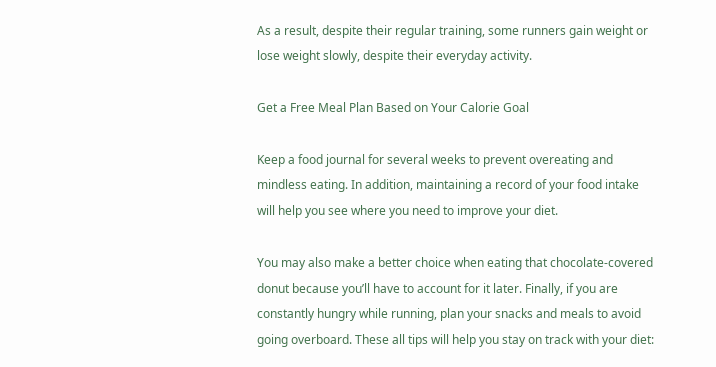As a result, despite their regular training, some runners gain weight or lose weight slowly, despite their everyday activity.

Get a Free Meal Plan Based on Your Calorie Goal

Keep a food journal for several weeks to prevent overeating and mindless eating. In addition, maintaining a record of your food intake will help you see where you need to improve your diet.

You may also make a better choice when eating that chocolate-covered donut because you’ll have to account for it later. Finally, if you are constantly hungry while running, plan your snacks and meals to avoid going overboard. These all tips will help you stay on track with your diet: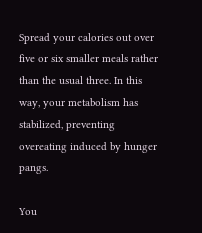Spread your calories out over five or six smaller meals rather than the usual three. In this way, your metabolism has stabilized, preventing overeating induced by hunger pangs.

You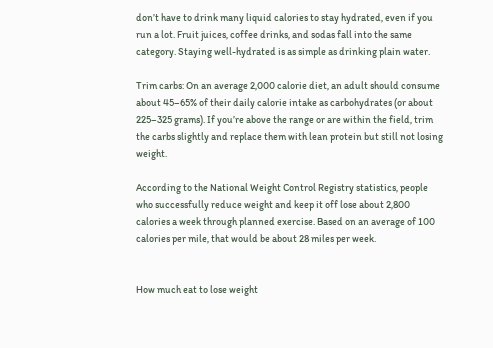don’t have to drink many liquid calories to stay hydrated, even if you run a lot. Fruit juices, coffee drinks, and sodas fall into the same category. Staying well-hydrated is as simple as drinking plain water.

Trim carbs: On an average 2,000 calorie diet, an adult should consume about 45–65% of their daily calorie intake as carbohydrates (or about 225–325 grams). If you’re above the range or are within the field, trim the carbs slightly and replace them with lean protein but still not losing weight.

According to the National Weight Control Registry statistics, people who successfully reduce weight and keep it off lose about 2,800 calories a week through planned exercise. Based on an average of 100 calories per mile, that would be about 28 miles per week.


How much eat to lose weight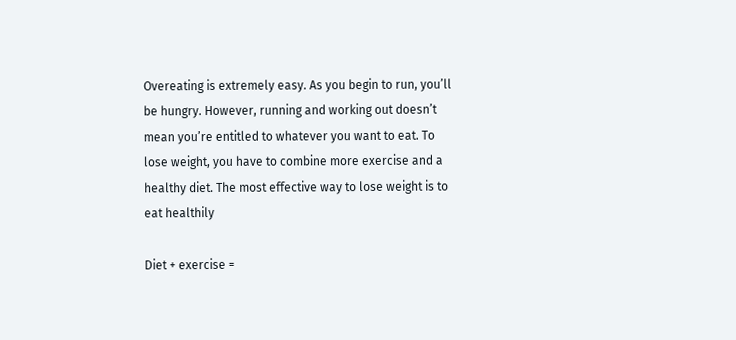Overeating is extremely easy. As you begin to run, you’ll be hungry. However, running and working out doesn’t mean you’re entitled to whatever you want to eat. To lose weight, you have to combine more exercise and a healthy diet. The most effective way to lose weight is to eat healthily

Diet + exercise =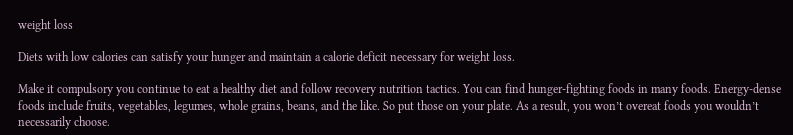weight loss

Diets with low calories can satisfy your hunger and maintain a calorie deficit necessary for weight loss.

Make it compulsory you continue to eat a healthy diet and follow recovery nutrition tactics. You can find hunger-fighting foods in many foods. Energy-dense foods include fruits, vegetables, legumes, whole grains, beans, and the like. So put those on your plate. As a result, you won’t overeat foods you wouldn’t necessarily choose.